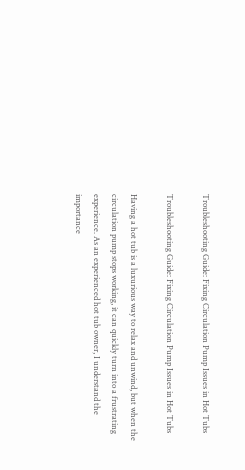Troubleshooting Guide: Fixing Circulation Pump Issues in Hot Tubs

Troubleshooting Guide: Fixing Circulation Pump Issues in Hot Tubs

Having a hot tub is a luxurious way to relax and unwind, but when the circulation pump stops working, it can quickly turn into a frustrating experience. As an experienced hot tub owner, I understand the importance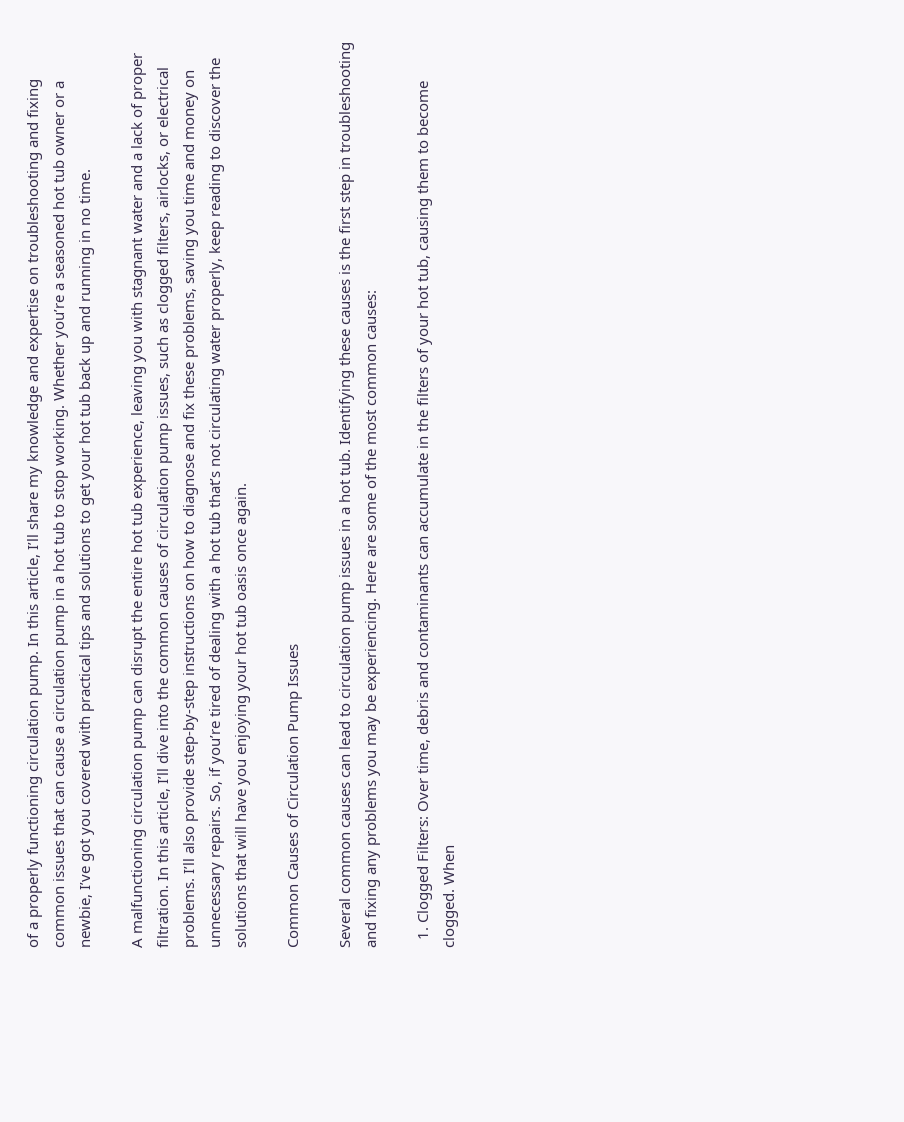of a properly functioning circulation pump. In this article, I’ll share my knowledge and expertise on troubleshooting and fixing common issues that can cause a circulation pump in a hot tub to stop working. Whether you’re a seasoned hot tub owner or a newbie, I’ve got you covered with practical tips and solutions to get your hot tub back up and running in no time.

A malfunctioning circulation pump can disrupt the entire hot tub experience, leaving you with stagnant water and a lack of proper filtration. In this article, I’ll dive into the common causes of circulation pump issues, such as clogged filters, airlocks, or electrical problems. I’ll also provide step-by-step instructions on how to diagnose and fix these problems, saving you time and money on unnecessary repairs. So, if you’re tired of dealing with a hot tub that’s not circulating water properly, keep reading to discover the solutions that will have you enjoying your hot tub oasis once again.

Common Causes of Circulation Pump Issues

Several common causes can lead to circulation pump issues in a hot tub. Identifying these causes is the first step in troubleshooting and fixing any problems you may be experiencing. Here are some of the most common causes:

  1. Clogged Filters: Over time, debris and contaminants can accumulate in the filters of your hot tub, causing them to become clogged. When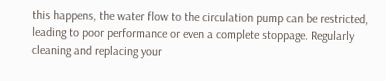this happens, the water flow to the circulation pump can be restricted, leading to poor performance or even a complete stoppage. Regularly cleaning and replacing your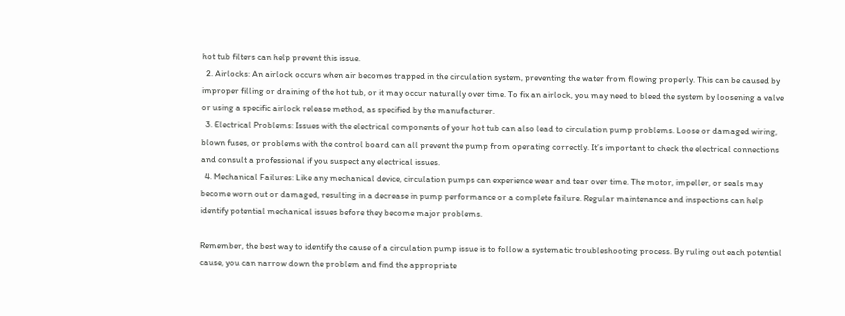hot tub filters can help prevent this issue.
  2. Airlocks: An airlock occurs when air becomes trapped in the circulation system, preventing the water from flowing properly. This can be caused by improper filling or draining of the hot tub, or it may occur naturally over time. To fix an airlock, you may need to bleed the system by loosening a valve or using a specific airlock release method, as specified by the manufacturer.
  3. Electrical Problems: Issues with the electrical components of your hot tub can also lead to circulation pump problems. Loose or damaged wiring, blown fuses, or problems with the control board can all prevent the pump from operating correctly. It’s important to check the electrical connections and consult a professional if you suspect any electrical issues.
  4. Mechanical Failures: Like any mechanical device, circulation pumps can experience wear and tear over time. The motor, impeller, or seals may become worn out or damaged, resulting in a decrease in pump performance or a complete failure. Regular maintenance and inspections can help identify potential mechanical issues before they become major problems.

Remember, the best way to identify the cause of a circulation pump issue is to follow a systematic troubleshooting process. By ruling out each potential cause, you can narrow down the problem and find the appropriate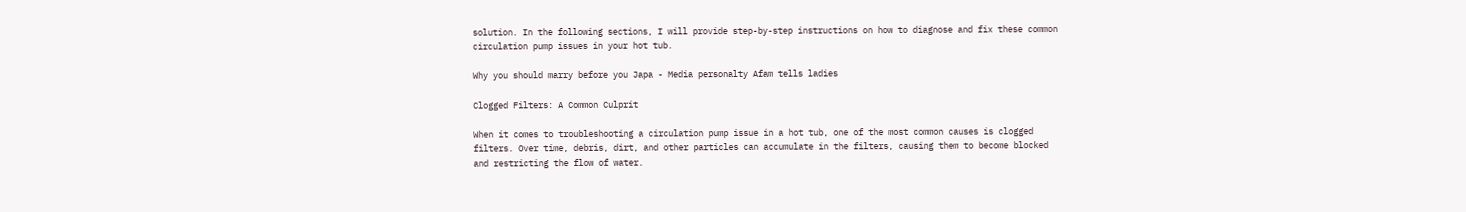solution. In the following sections, I will provide step-by-step instructions on how to diagnose and fix these common circulation pump issues in your hot tub.

Why you should marry before you Japa - Media personalty Afam tells ladies

Clogged Filters: A Common Culprit

When it comes to troubleshooting a circulation pump issue in a hot tub, one of the most common causes is clogged filters. Over time, debris, dirt, and other particles can accumulate in the filters, causing them to become blocked and restricting the flow of water.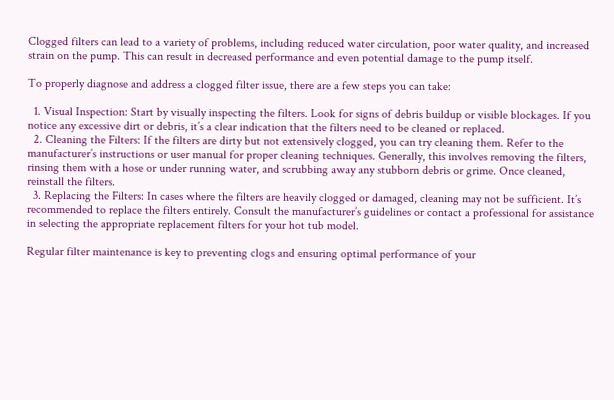Clogged filters can lead to a variety of problems, including reduced water circulation, poor water quality, and increased strain on the pump. This can result in decreased performance and even potential damage to the pump itself.

To properly diagnose and address a clogged filter issue, there are a few steps you can take:

  1. Visual Inspection: Start by visually inspecting the filters. Look for signs of debris buildup or visible blockages. If you notice any excessive dirt or debris, it’s a clear indication that the filters need to be cleaned or replaced.
  2. Cleaning the Filters: If the filters are dirty but not extensively clogged, you can try cleaning them. Refer to the manufacturer’s instructions or user manual for proper cleaning techniques. Generally, this involves removing the filters, rinsing them with a hose or under running water, and scrubbing away any stubborn debris or grime. Once cleaned, reinstall the filters.
  3. Replacing the Filters: In cases where the filters are heavily clogged or damaged, cleaning may not be sufficient. It’s recommended to replace the filters entirely. Consult the manufacturer’s guidelines or contact a professional for assistance in selecting the appropriate replacement filters for your hot tub model.

Regular filter maintenance is key to preventing clogs and ensuring optimal performance of your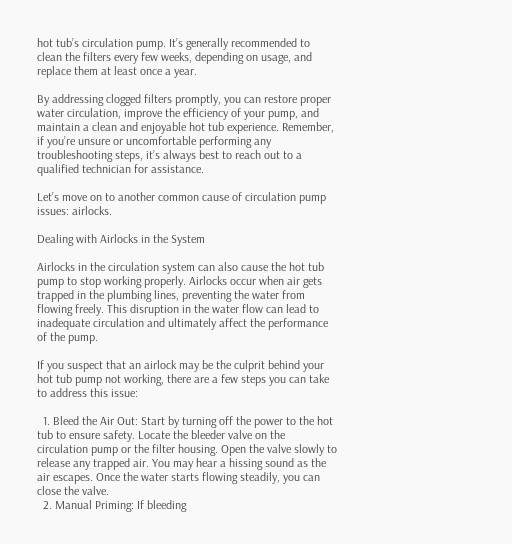hot tub’s circulation pump. It’s generally recommended to clean the filters every few weeks, depending on usage, and replace them at least once a year.

By addressing clogged filters promptly, you can restore proper water circulation, improve the efficiency of your pump, and maintain a clean and enjoyable hot tub experience. Remember, if you’re unsure or uncomfortable performing any troubleshooting steps, it’s always best to reach out to a qualified technician for assistance.

Let’s move on to another common cause of circulation pump issues: airlocks.

Dealing with Airlocks in the System

Airlocks in the circulation system can also cause the hot tub pump to stop working properly. Airlocks occur when air gets trapped in the plumbing lines, preventing the water from flowing freely. This disruption in the water flow can lead to inadequate circulation and ultimately affect the performance of the pump.

If you suspect that an airlock may be the culprit behind your hot tub pump not working, there are a few steps you can take to address this issue:

  1. Bleed the Air Out: Start by turning off the power to the hot tub to ensure safety. Locate the bleeder valve on the circulation pump or the filter housing. Open the valve slowly to release any trapped air. You may hear a hissing sound as the air escapes. Once the water starts flowing steadily, you can close the valve.
  2. Manual Priming: If bleeding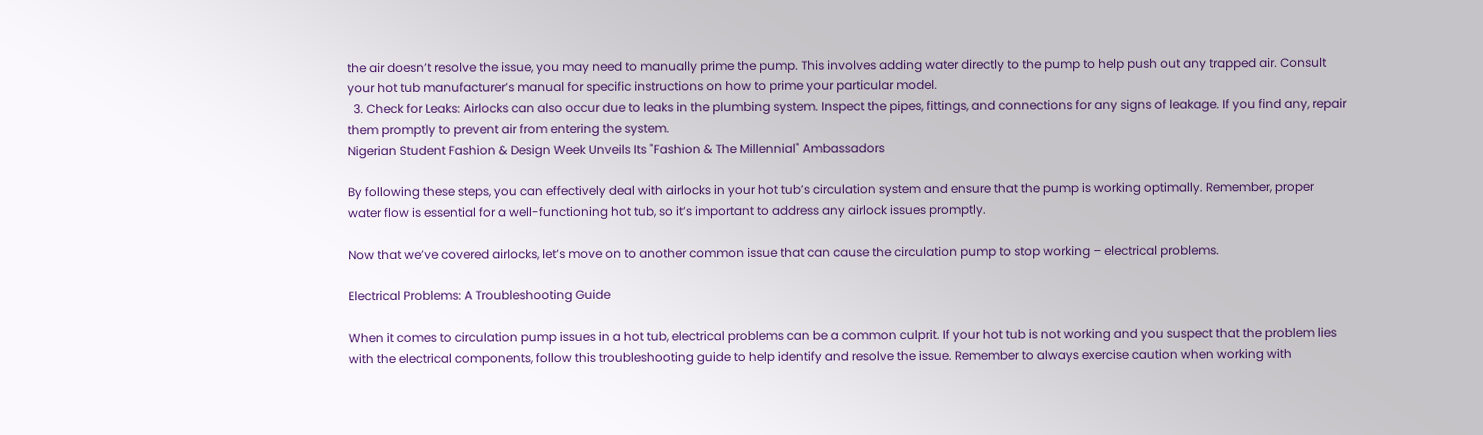the air doesn’t resolve the issue, you may need to manually prime the pump. This involves adding water directly to the pump to help push out any trapped air. Consult your hot tub manufacturer’s manual for specific instructions on how to prime your particular model.
  3. Check for Leaks: Airlocks can also occur due to leaks in the plumbing system. Inspect the pipes, fittings, and connections for any signs of leakage. If you find any, repair them promptly to prevent air from entering the system.
Nigerian Student Fashion & Design Week Unveils Its "Fashion & The Millennial" Ambassadors

By following these steps, you can effectively deal with airlocks in your hot tub’s circulation system and ensure that the pump is working optimally. Remember, proper water flow is essential for a well-functioning hot tub, so it’s important to address any airlock issues promptly.

Now that we’ve covered airlocks, let’s move on to another common issue that can cause the circulation pump to stop working – electrical problems.

Electrical Problems: A Troubleshooting Guide

When it comes to circulation pump issues in a hot tub, electrical problems can be a common culprit. If your hot tub is not working and you suspect that the problem lies with the electrical components, follow this troubleshooting guide to help identify and resolve the issue. Remember to always exercise caution when working with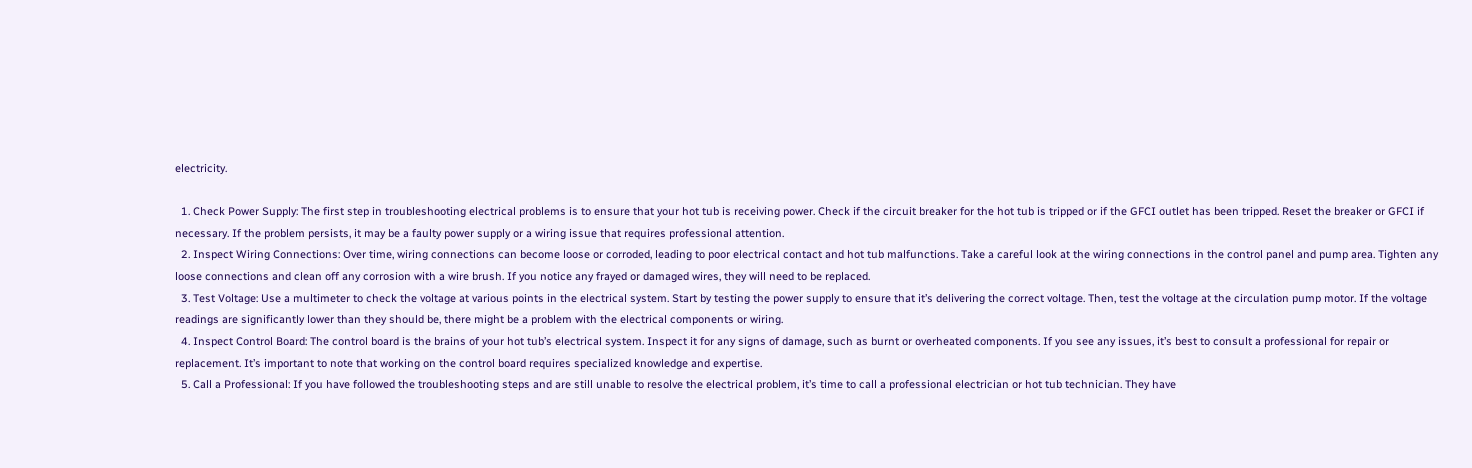electricity.

  1. Check Power Supply: The first step in troubleshooting electrical problems is to ensure that your hot tub is receiving power. Check if the circuit breaker for the hot tub is tripped or if the GFCI outlet has been tripped. Reset the breaker or GFCI if necessary. If the problem persists, it may be a faulty power supply or a wiring issue that requires professional attention.
  2. Inspect Wiring Connections: Over time, wiring connections can become loose or corroded, leading to poor electrical contact and hot tub malfunctions. Take a careful look at the wiring connections in the control panel and pump area. Tighten any loose connections and clean off any corrosion with a wire brush. If you notice any frayed or damaged wires, they will need to be replaced.
  3. Test Voltage: Use a multimeter to check the voltage at various points in the electrical system. Start by testing the power supply to ensure that it’s delivering the correct voltage. Then, test the voltage at the circulation pump motor. If the voltage readings are significantly lower than they should be, there might be a problem with the electrical components or wiring.
  4. Inspect Control Board: The control board is the brains of your hot tub’s electrical system. Inspect it for any signs of damage, such as burnt or overheated components. If you see any issues, it’s best to consult a professional for repair or replacement. It’s important to note that working on the control board requires specialized knowledge and expertise.
  5. Call a Professional: If you have followed the troubleshooting steps and are still unable to resolve the electrical problem, it’s time to call a professional electrician or hot tub technician. They have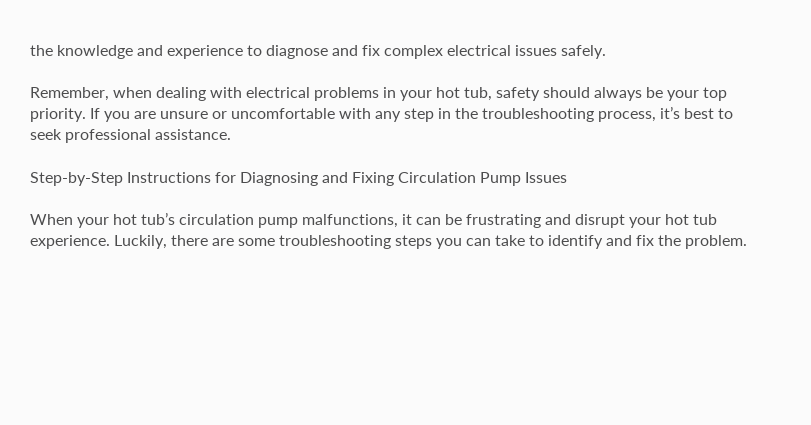the knowledge and experience to diagnose and fix complex electrical issues safely.

Remember, when dealing with electrical problems in your hot tub, safety should always be your top priority. If you are unsure or uncomfortable with any step in the troubleshooting process, it’s best to seek professional assistance.

Step-by-Step Instructions for Diagnosing and Fixing Circulation Pump Issues

When your hot tub’s circulation pump malfunctions, it can be frustrating and disrupt your hot tub experience. Luckily, there are some troubleshooting steps you can take to identify and fix the problem.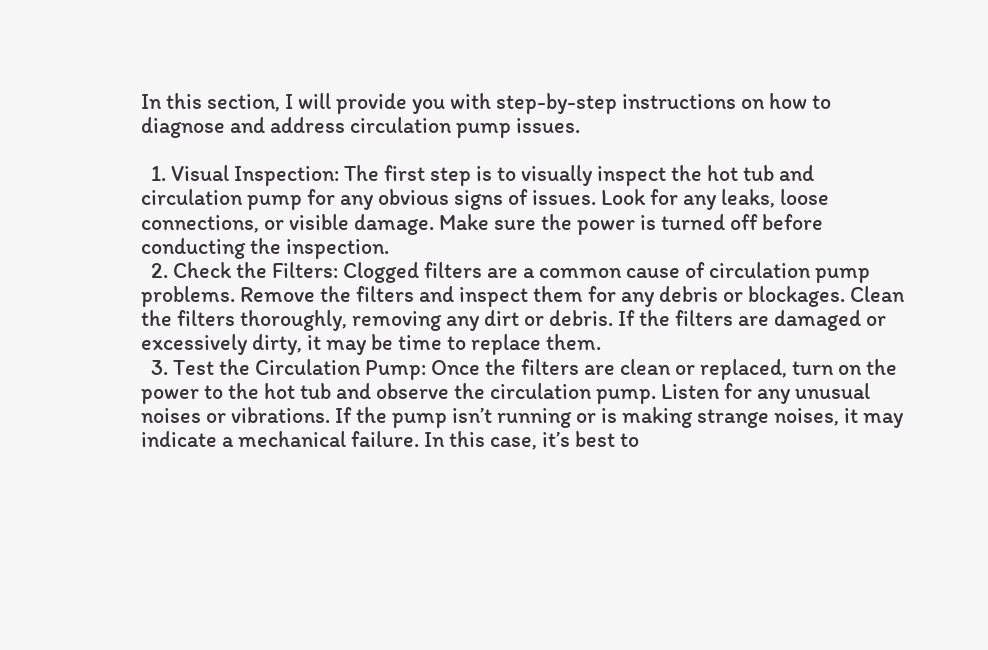In this section, I will provide you with step-by-step instructions on how to diagnose and address circulation pump issues.

  1. Visual Inspection: The first step is to visually inspect the hot tub and circulation pump for any obvious signs of issues. Look for any leaks, loose connections, or visible damage. Make sure the power is turned off before conducting the inspection.
  2. Check the Filters: Clogged filters are a common cause of circulation pump problems. Remove the filters and inspect them for any debris or blockages. Clean the filters thoroughly, removing any dirt or debris. If the filters are damaged or excessively dirty, it may be time to replace them.
  3. Test the Circulation Pump: Once the filters are clean or replaced, turn on the power to the hot tub and observe the circulation pump. Listen for any unusual noises or vibrations. If the pump isn’t running or is making strange noises, it may indicate a mechanical failure. In this case, it’s best to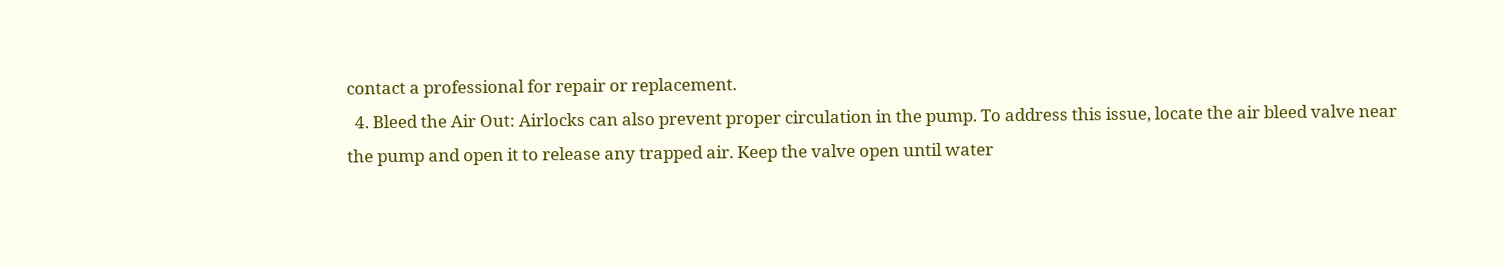contact a professional for repair or replacement.
  4. Bleed the Air Out: Airlocks can also prevent proper circulation in the pump. To address this issue, locate the air bleed valve near the pump and open it to release any trapped air. Keep the valve open until water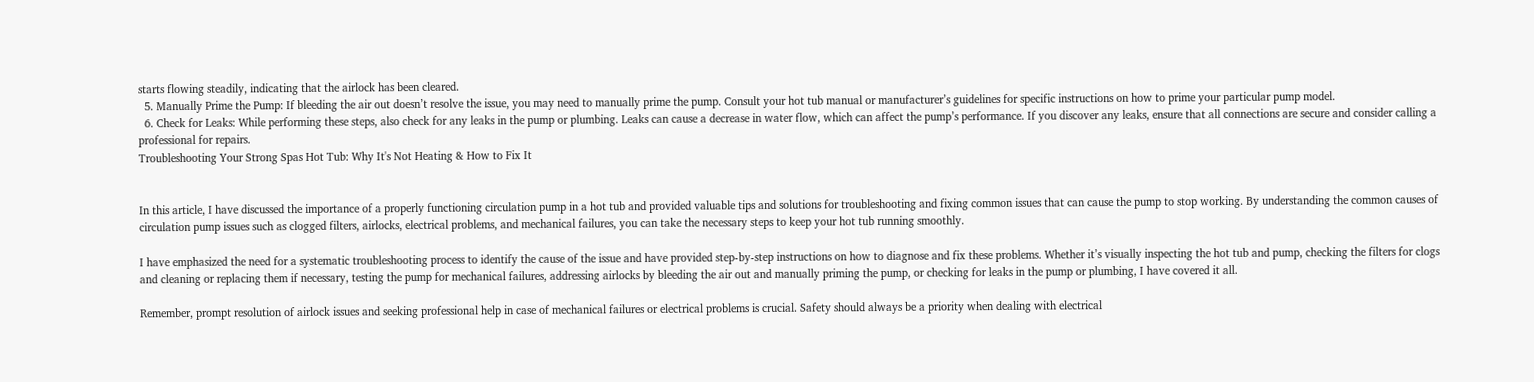starts flowing steadily, indicating that the airlock has been cleared.
  5. Manually Prime the Pump: If bleeding the air out doesn’t resolve the issue, you may need to manually prime the pump. Consult your hot tub manual or manufacturer’s guidelines for specific instructions on how to prime your particular pump model.
  6. Check for Leaks: While performing these steps, also check for any leaks in the pump or plumbing. Leaks can cause a decrease in water flow, which can affect the pump’s performance. If you discover any leaks, ensure that all connections are secure and consider calling a professional for repairs.
Troubleshooting Your Strong Spas Hot Tub: Why It's Not Heating & How to Fix It


In this article, I have discussed the importance of a properly functioning circulation pump in a hot tub and provided valuable tips and solutions for troubleshooting and fixing common issues that can cause the pump to stop working. By understanding the common causes of circulation pump issues such as clogged filters, airlocks, electrical problems, and mechanical failures, you can take the necessary steps to keep your hot tub running smoothly.

I have emphasized the need for a systematic troubleshooting process to identify the cause of the issue and have provided step-by-step instructions on how to diagnose and fix these problems. Whether it’s visually inspecting the hot tub and pump, checking the filters for clogs and cleaning or replacing them if necessary, testing the pump for mechanical failures, addressing airlocks by bleeding the air out and manually priming the pump, or checking for leaks in the pump or plumbing, I have covered it all.

Remember, prompt resolution of airlock issues and seeking professional help in case of mechanical failures or electrical problems is crucial. Safety should always be a priority when dealing with electrical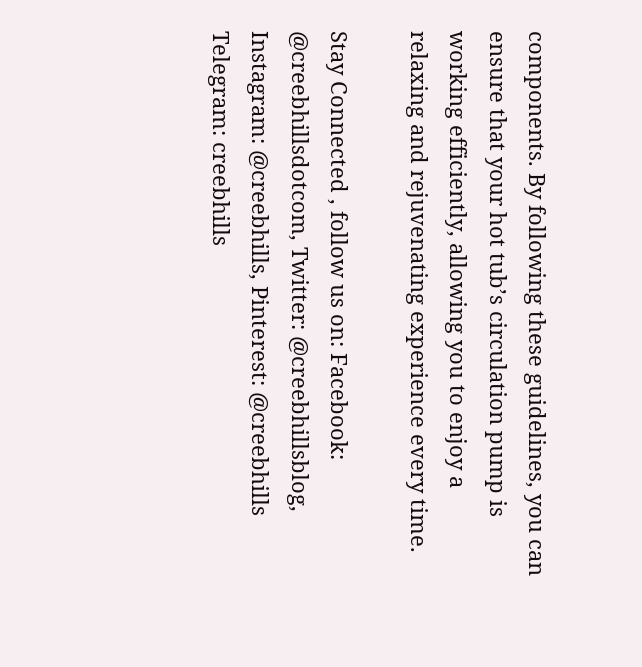components. By following these guidelines, you can ensure that your hot tub’s circulation pump is working efficiently, allowing you to enjoy a relaxing and rejuvenating experience every time.

Stay Connected , follow us on: Facebook: @creebhillsdotcom, Twitter: @creebhillsblog, Instagram: @creebhills, Pinterest: @creebhills Telegram: creebhills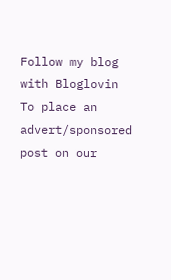Follow my blog with Bloglovin
To place an advert/sponsored post on our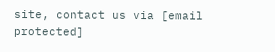site, contact us via [email protected]